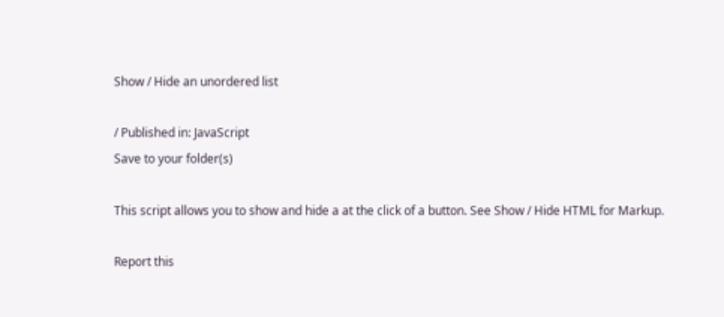Show / Hide an unordered list

/ Published in: JavaScript
Save to your folder(s)

This script allows you to show and hide a at the click of a button. See Show / Hide HTML for Markup.

Report this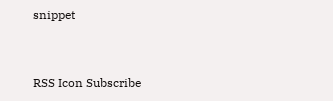snippet


RSS Icon Subscribe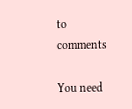to comments

You need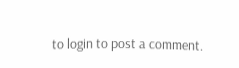to login to post a comment.